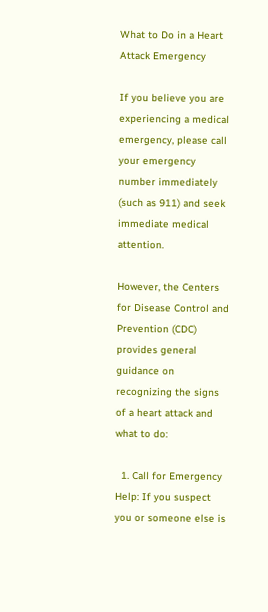What to Do in a Heart Attack Emergency

If you believe you are experiencing a medical emergency, please call your emergency number immediately (such as 911) and seek immediate medical attention.

However, the Centers for Disease Control and Prevention (CDC) provides general guidance on recognizing the signs of a heart attack and what to do:

  1. Call for Emergency Help: If you suspect you or someone else is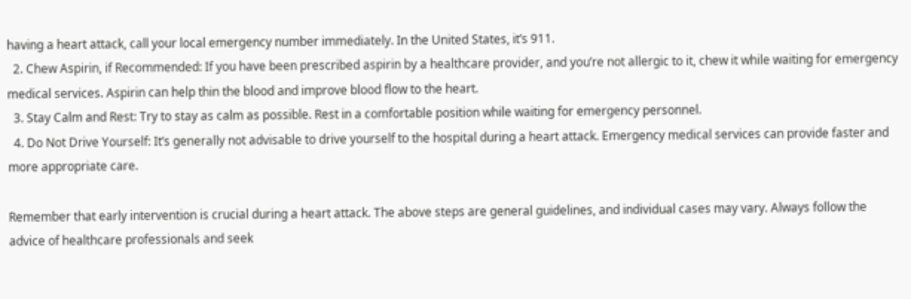having a heart attack, call your local emergency number immediately. In the United States, it’s 911.
  2. Chew Aspirin, if Recommended: If you have been prescribed aspirin by a healthcare provider, and you’re not allergic to it, chew it while waiting for emergency medical services. Aspirin can help thin the blood and improve blood flow to the heart.
  3. Stay Calm and Rest: Try to stay as calm as possible. Rest in a comfortable position while waiting for emergency personnel.
  4. Do Not Drive Yourself: It’s generally not advisable to drive yourself to the hospital during a heart attack. Emergency medical services can provide faster and more appropriate care.

Remember that early intervention is crucial during a heart attack. The above steps are general guidelines, and individual cases may vary. Always follow the advice of healthcare professionals and seek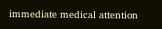immediate medical attention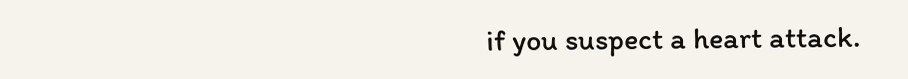if you suspect a heart attack.